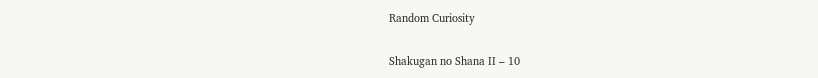Random Curiosity

Shakugan no Shana II – 10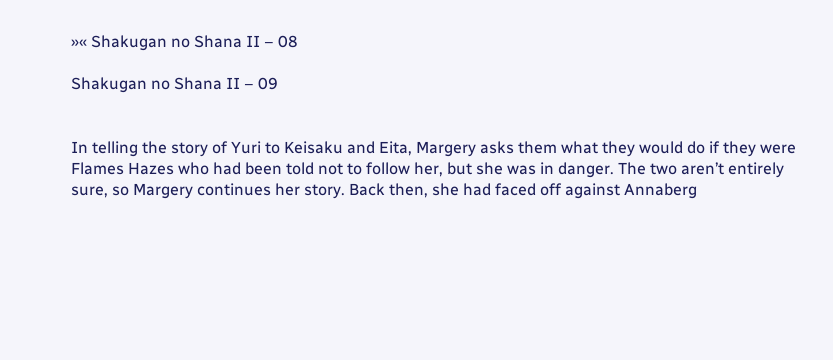»« Shakugan no Shana II – 08

Shakugan no Shana II – 09


In telling the story of Yuri to Keisaku and Eita, Margery asks them what they would do if they were Flames Hazes who had been told not to follow her, but she was in danger. The two aren’t entirely sure, so Margery continues her story. Back then, she had faced off against Annaberg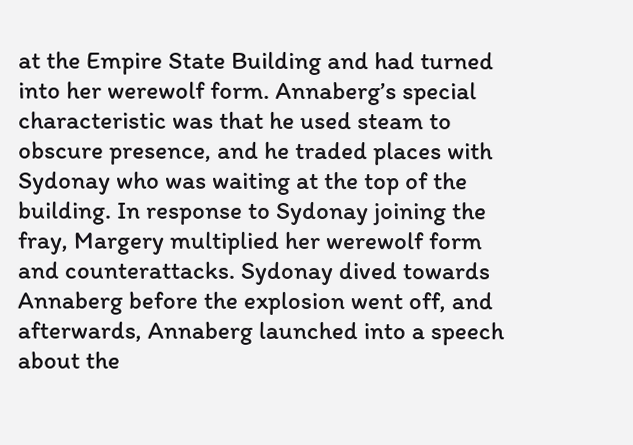at the Empire State Building and had turned into her werewolf form. Annaberg’s special characteristic was that he used steam to obscure presence, and he traded places with Sydonay who was waiting at the top of the building. In response to Sydonay joining the fray, Margery multiplied her werewolf form and counterattacks. Sydonay dived towards Annaberg before the explosion went off, and afterwards, Annaberg launched into a speech about the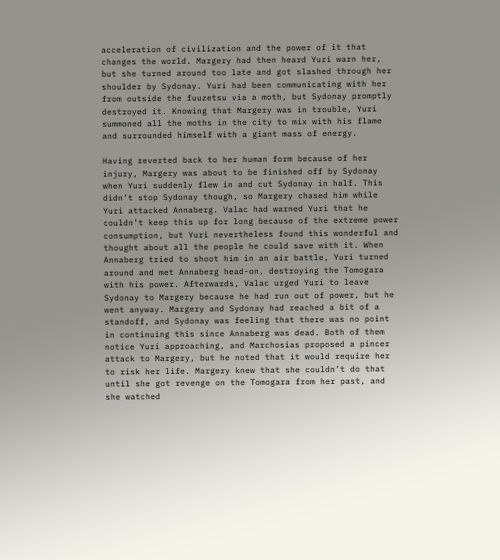acceleration of civilization and the power of it that changes the world. Margery had then heard Yuri warn her, but she turned around too late and got slashed through her shoulder by Sydonay. Yuri had been communicating with her from outside the fuuzetsu via a moth, but Sydonay promptly destroyed it. Knowing that Margery was in trouble, Yuri summoned all the moths in the city to mix with his flame and surrounded himself with a giant mass of energy.

Having reverted back to her human form because of her injury, Margery was about to be finished off by Sydonay when Yuri suddenly flew in and cut Sydonay in half. This didn’t stop Sydonay though, so Margery chased him while Yuri attacked Annaberg. Valac had warned Yuri that he couldn’t keep this up for long because of the extreme power consumption, but Yuri nevertheless found this wonderful and thought about all the people he could save with it. When Annaberg tried to shoot him in an air battle, Yuri turned around and met Annaberg head-on, destroying the Tomogara with his power. Afterwards, Valac urged Yuri to leave Sydonay to Margery because he had run out of power, but he went anyway. Margery and Sydonay had reached a bit of a standoff, and Sydonay was feeling that there was no point in continuing this since Annaberg was dead. Both of them notice Yuri approaching, and Marchosias proposed a pincer attack to Margery, but he noted that it would require her to risk her life. Margery knew that she couldn’t do that until she got revenge on the Tomogara from her past, and she watched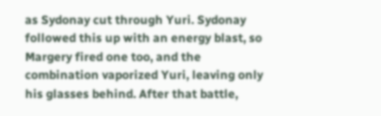as Sydonay cut through Yuri. Sydonay followed this up with an energy blast, so Margery fired one too, and the combination vaporized Yuri, leaving only his glasses behind. After that battle,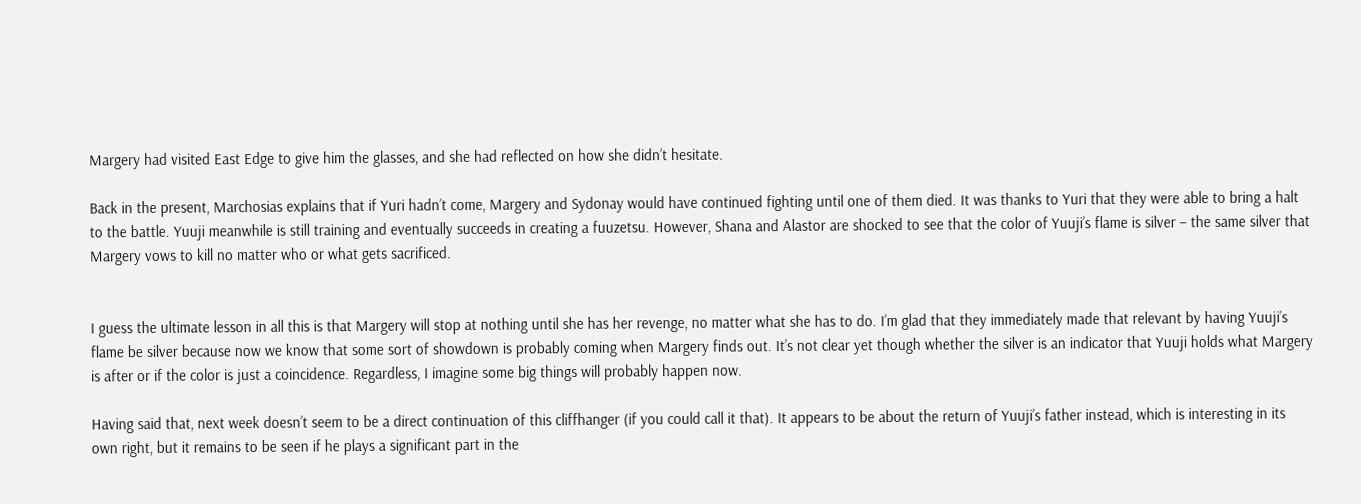Margery had visited East Edge to give him the glasses, and she had reflected on how she didn’t hesitate.

Back in the present, Marchosias explains that if Yuri hadn’t come, Margery and Sydonay would have continued fighting until one of them died. It was thanks to Yuri that they were able to bring a halt to the battle. Yuuji meanwhile is still training and eventually succeeds in creating a fuuzetsu. However, Shana and Alastor are shocked to see that the color of Yuuji’s flame is silver – the same silver that Margery vows to kill no matter who or what gets sacrificed.


I guess the ultimate lesson in all this is that Margery will stop at nothing until she has her revenge, no matter what she has to do. I’m glad that they immediately made that relevant by having Yuuji’s flame be silver because now we know that some sort of showdown is probably coming when Margery finds out. It’s not clear yet though whether the silver is an indicator that Yuuji holds what Margery is after or if the color is just a coincidence. Regardless, I imagine some big things will probably happen now.

Having said that, next week doesn’t seem to be a direct continuation of this cliffhanger (if you could call it that). It appears to be about the return of Yuuji’s father instead, which is interesting in its own right, but it remains to be seen if he plays a significant part in the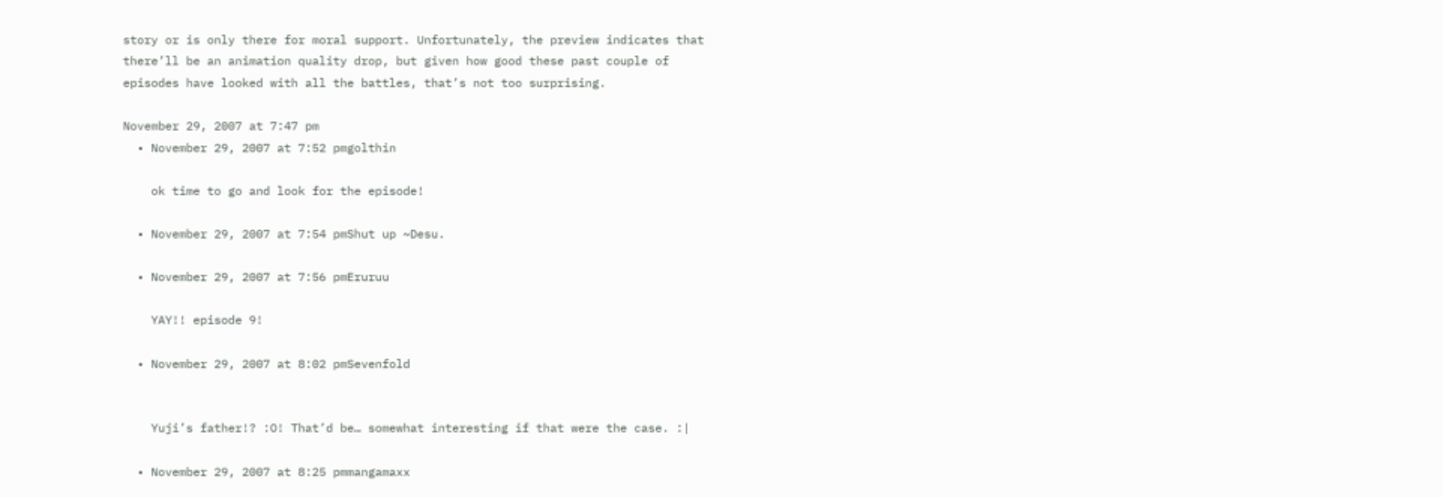story or is only there for moral support. Unfortunately, the preview indicates that there’ll be an animation quality drop, but given how good these past couple of episodes have looked with all the battles, that’s not too surprising.

November 29, 2007 at 7:47 pm
  • November 29, 2007 at 7:52 pmgolthin

    ok time to go and look for the episode!

  • November 29, 2007 at 7:54 pmShut up ~Desu.

  • November 29, 2007 at 7:56 pmEruruu

    YAY!! episode 9!

  • November 29, 2007 at 8:02 pmSevenfold


    Yuji’s father!? :O! That’d be… somewhat interesting if that were the case. :|

  • November 29, 2007 at 8:25 pmmangamaxx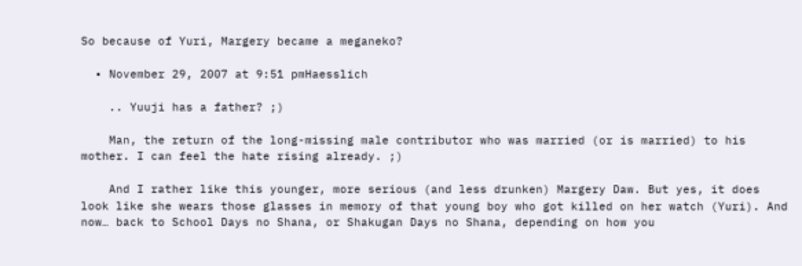So because of Yuri, Margery became a meganeko?

  • November 29, 2007 at 9:51 pmHaesslich

    .. Yuuji has a father? ;)

    Man, the return of the long-missing male contributor who was married (or is married) to his mother. I can feel the hate rising already. ;)

    And I rather like this younger, more serious (and less drunken) Margery Daw. But yes, it does look like she wears those glasses in memory of that young boy who got killed on her watch (Yuri). And now… back to School Days no Shana, or Shakugan Days no Shana, depending on how you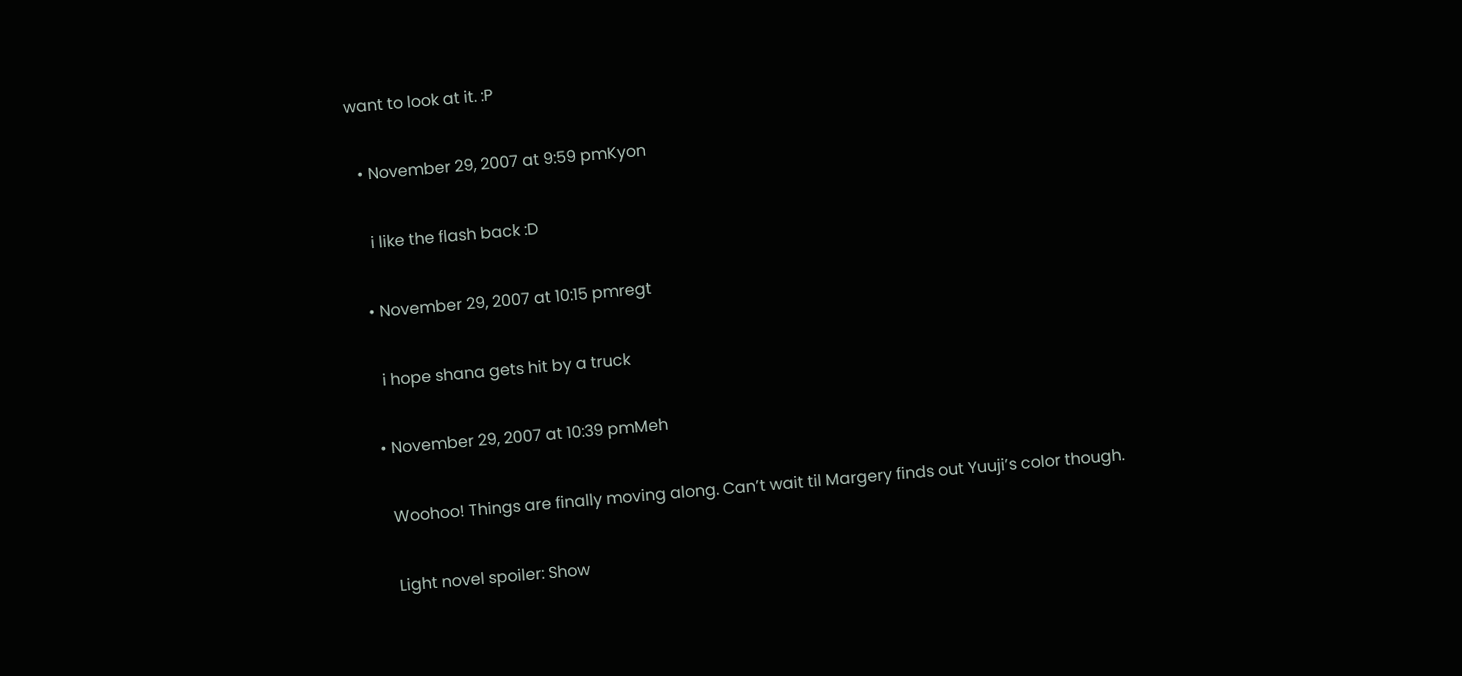want to look at it. :P

  • November 29, 2007 at 9:59 pmKyon

    i like the flash back :D

  • November 29, 2007 at 10:15 pmregt

    i hope shana gets hit by a truck

  • November 29, 2007 at 10:39 pmMeh

    Woohoo! Things are finally moving along. Can’t wait til Margery finds out Yuuji’s color though.

    Light novel spoiler: Show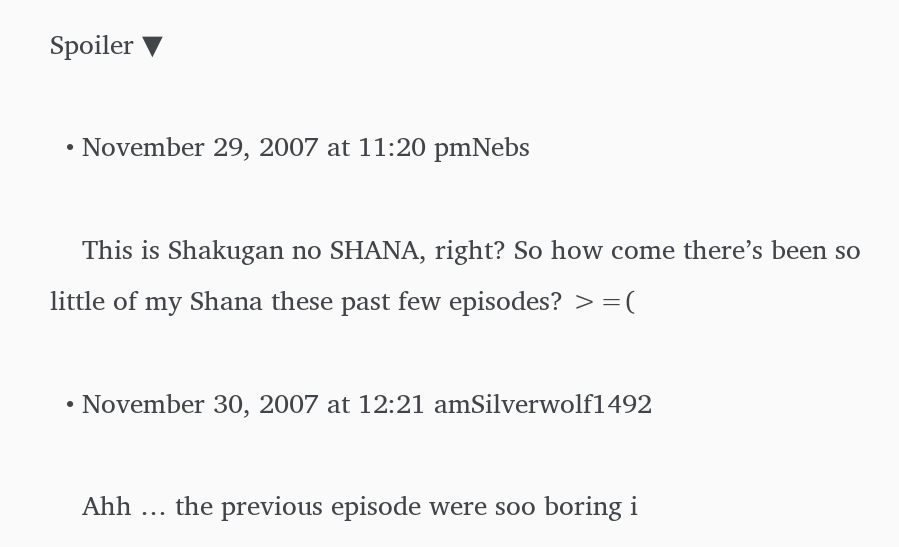Spoiler ▼

  • November 29, 2007 at 11:20 pmNebs

    This is Shakugan no SHANA, right? So how come there’s been so little of my Shana these past few episodes? >=(

  • November 30, 2007 at 12:21 amSilverwolf1492

    Ahh … the previous episode were soo boring i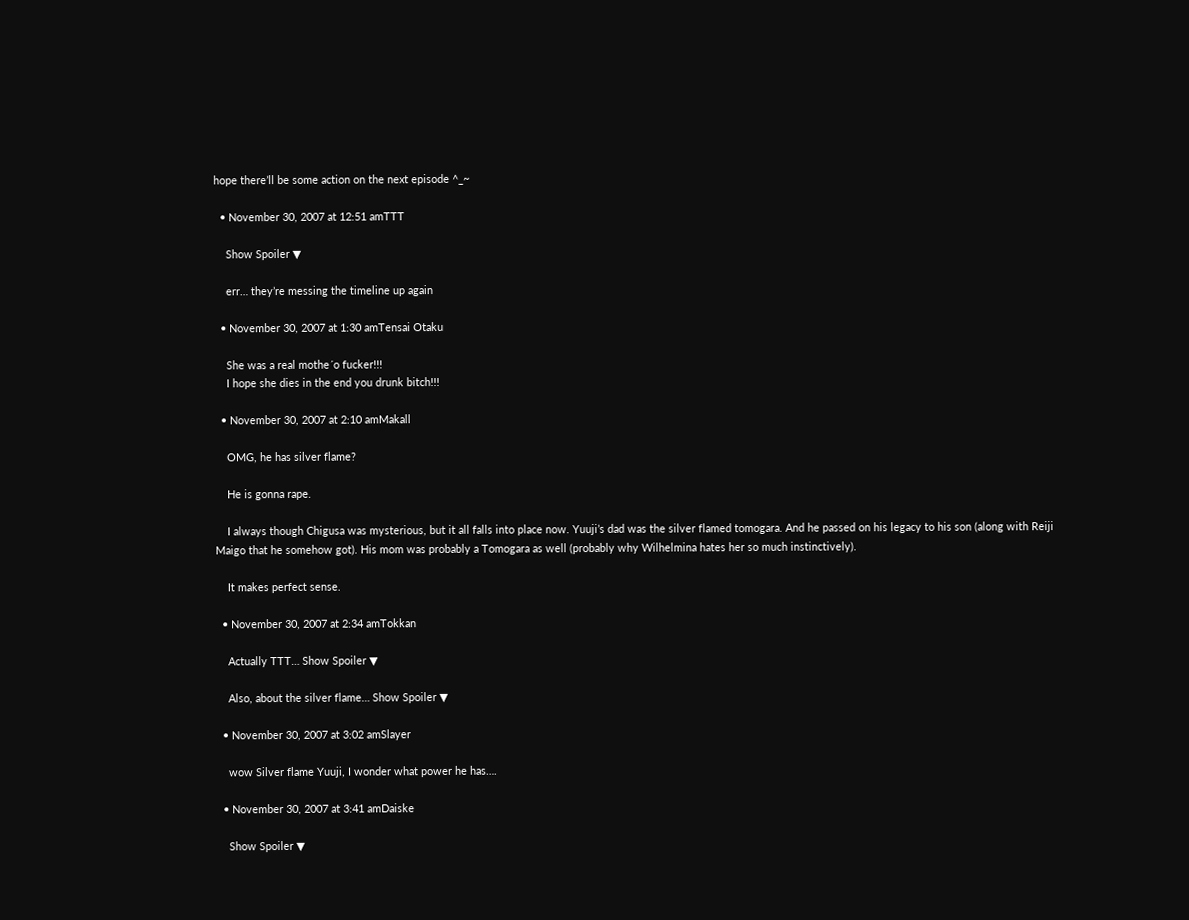hope there’ll be some action on the next episode ^_~

  • November 30, 2007 at 12:51 amTTT

    Show Spoiler ▼

    err… they’re messing the timeline up again

  • November 30, 2007 at 1:30 amTensai Otaku

    She was a real mothe´o fucker!!!
    I hope she dies in the end you drunk bitch!!!

  • November 30, 2007 at 2:10 amMakall

    OMG, he has silver flame?

    He is gonna rape.

    I always though Chigusa was mysterious, but it all falls into place now. Yuuji’s dad was the silver flamed tomogara. And he passed on his legacy to his son (along with Reiji Maigo that he somehow got). His mom was probably a Tomogara as well (probably why Wilhelmina hates her so much instinctively).

    It makes perfect sense.

  • November 30, 2007 at 2:34 amTokkan

    Actually TTT… Show Spoiler ▼

    Also, about the silver flame… Show Spoiler ▼

  • November 30, 2007 at 3:02 amSlayer

    wow Silver flame Yuuji, I wonder what power he has….

  • November 30, 2007 at 3:41 amDaiske

    Show Spoiler ▼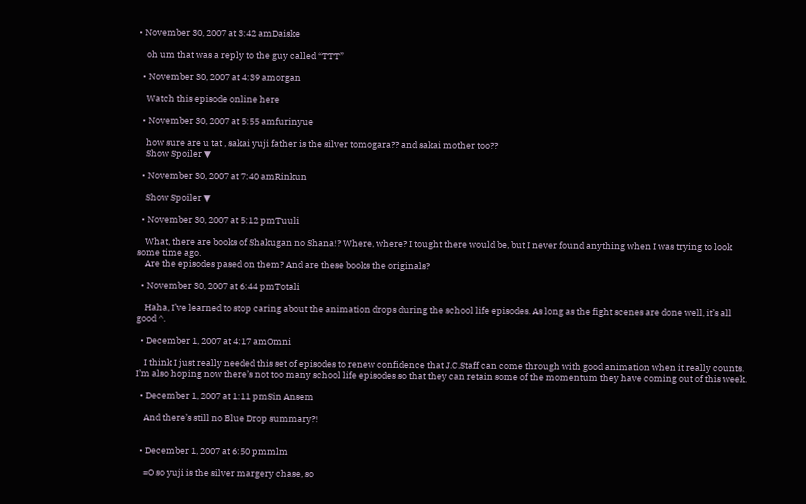• November 30, 2007 at 3:42 amDaiske

    oh um that was a reply to the guy called “TTT”

  • November 30, 2007 at 4:39 amorgan

    Watch this episode online here

  • November 30, 2007 at 5:55 amfurinyue

    how sure are u tat , sakai yuji father is the silver tomogara?? and sakai mother too??
    Show Spoiler ▼

  • November 30, 2007 at 7:40 amRinkun

    Show Spoiler ▼

  • November 30, 2007 at 5:12 pmTuuli

    What, there are books of Shakugan no Shana!? Where, where? I tought there would be, but I never found anything when I was trying to look some time ago.
    Are the episodes pased on them? And are these books the originals?

  • November 30, 2007 at 6:44 pmTotali

    Haha, I’ve learned to stop caring about the animation drops during the school life episodes. As long as the fight scenes are done well, it’s all good ^.

  • December 1, 2007 at 4:17 amOmni

    I think I just really needed this set of episodes to renew confidence that J.C.Staff can come through with good animation when it really counts. I’m also hoping now there’s not too many school life episodes so that they can retain some of the momentum they have coming out of this week.

  • December 1, 2007 at 1:11 pmSin Ansem

    And there’s still no Blue Drop summary?!


  • December 1, 2007 at 6:50 pmmlm

    =O so yuji is the silver margery chase, so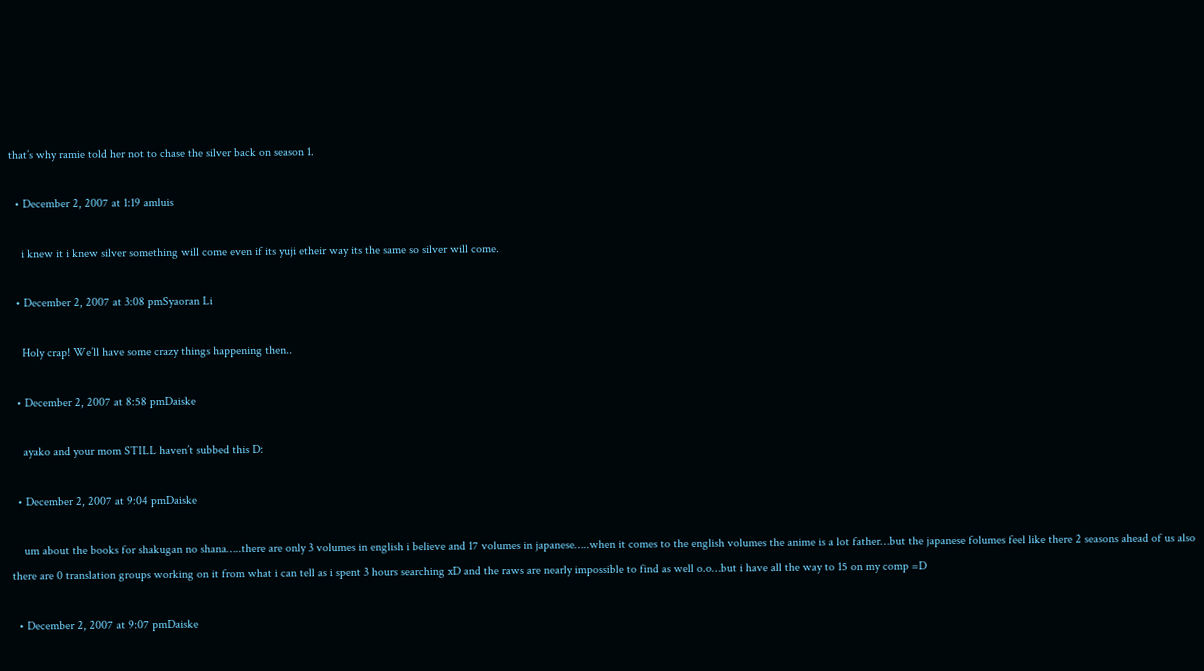that’s why ramie told her not to chase the silver back on season 1.

  • December 2, 2007 at 1:19 amluis

    i knew it i knew silver something will come even if its yuji etheir way its the same so silver will come.

  • December 2, 2007 at 3:08 pmSyaoran Li

    Holy crap! We’ll have some crazy things happening then..

  • December 2, 2007 at 8:58 pmDaiske

    ayako and your mom STILL haven’t subbed this D:

  • December 2, 2007 at 9:04 pmDaiske

    um about the books for shakugan no shana…..there are only 3 volumes in english i believe and 17 volumes in japanese…..when it comes to the english volumes the anime is a lot father…but the japanese folumes feel like there 2 seasons ahead of us also there are 0 translation groups working on it from what i can tell as i spent 3 hours searching xD and the raws are nearly impossible to find as well o.o…but i have all the way to 15 on my comp =D

  • December 2, 2007 at 9:07 pmDaiske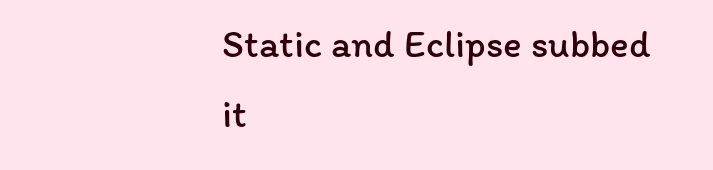Static and Eclipse subbed it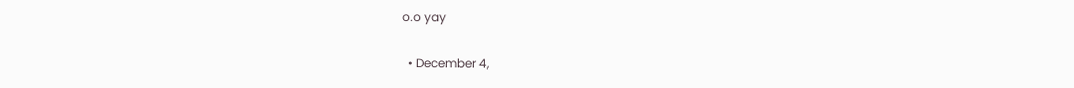o.o yay

  • December 4,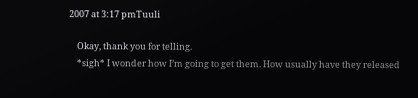2007 at 3:17 pmTuuli

    Okay, thank you for telling.
    *sigh* I wonder how I’m going to get them. How usually have they released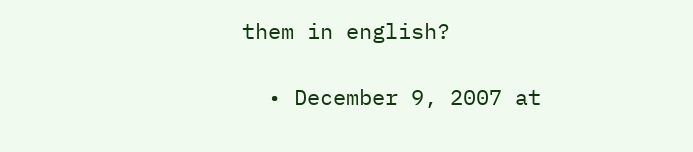them in english?

  • December 9, 2007 at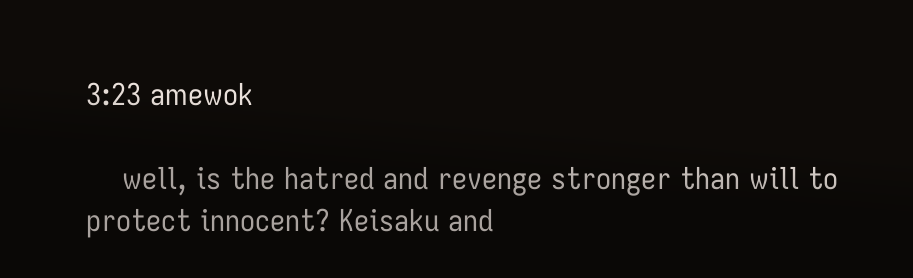3:23 amewok

    well, is the hatred and revenge stronger than will to protect innocent? Keisaku and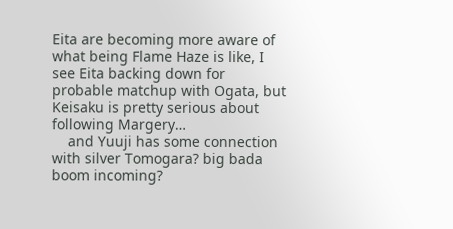Eita are becoming more aware of what being Flame Haze is like, I see Eita backing down for probable matchup with Ogata, but Keisaku is pretty serious about following Margery…
    and Yuuji has some connection with silver Tomogara? big bada boom incoming?